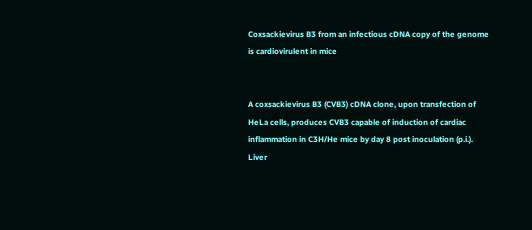Coxsackievirus B3 from an infectious cDNA copy of the genome is cardiovirulent in mice


A coxsackievirus B3 (CVB3) cDNA clone, upon transfection of HeLa cells, produces CVB3 capable of induction of cardiac inflammation in C3H/He mice by day 8 post inoculation (p.i.). Liver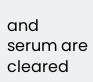and serum are cleared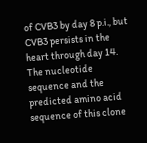of CVB3 by day 8 p.i., but CVB3 persists in the heart through day 14. The nucleotide sequence and the predicted amino acid sequence of this clone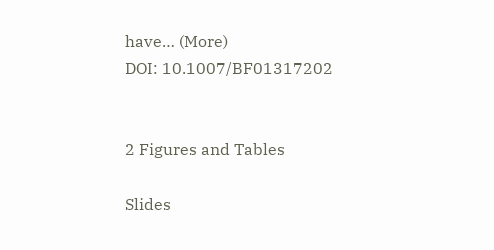have… (More)
DOI: 10.1007/BF01317202


2 Figures and Tables

Slides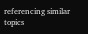referencing similar topics